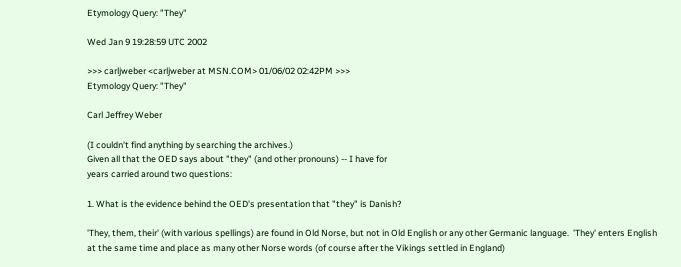Etymology Query: "They"

Wed Jan 9 19:28:59 UTC 2002

>>> carljweber <carljweber at MSN.COM> 01/06/02 02:42PM >>>
Etymology Query: "They"

Carl Jeffrey Weber

(I couldn't find anything by searching the archives.)
Given all that the OED says about "they" (and other pronouns) -- I have for
years carried around two questions:

1. What is the evidence behind the OED's presentation that "they" is Danish?

'They, them, their' (with various spellings) are found in Old Norse, but not in Old English or any other Germanic language.  'They' enters English at the same time and place as many other Norse words (of course after the Vikings settled in England)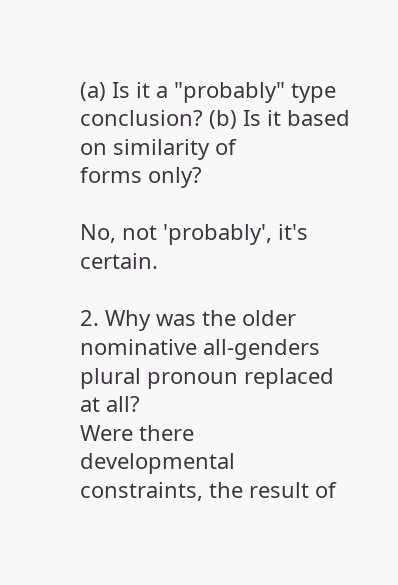(a) Is it a "probably" type conclusion? (b) Is it based on similarity of
forms only?

No, not 'probably', it's certain.

2. Why was the older nominative all-genders plural pronoun replaced at all?
Were there developmental constraints, the result of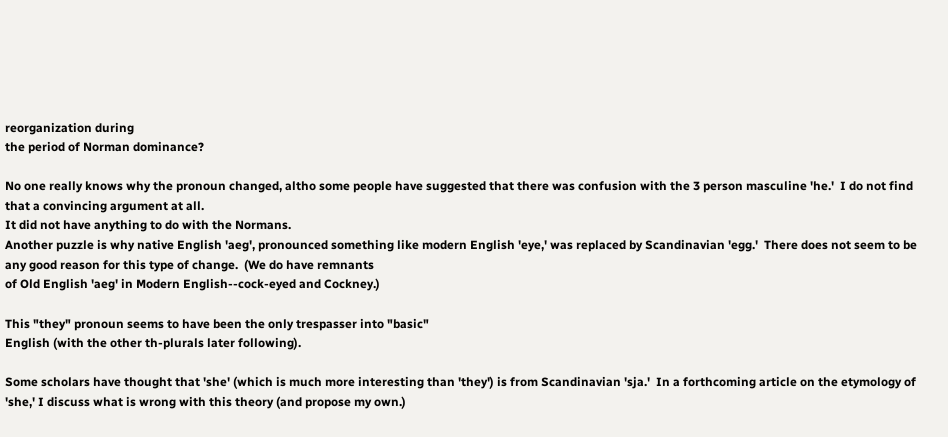reorganization during
the period of Norman dominance?

No one really knows why the pronoun changed, altho some people have suggested that there was confusion with the 3 person masculine 'he.'  I do not find that a convincing argument at all.
It did not have anything to do with the Normans.
Another puzzle is why native English 'aeg', pronounced something like modern English 'eye,' was replaced by Scandinavian 'egg.'  There does not seem to be any good reason for this type of change.  (We do have remnants
of Old English 'aeg' in Modern English--cock-eyed and Cockney.)

This "they" pronoun seems to have been the only trespasser into "basic"
English (with the other th-plurals later following).

Some scholars have thought that 'she' (which is much more interesting than 'they') is from Scandinavian 'sja.'  In a forthcoming article on the etymology of 'she,' I discuss what is wrong with this theory (and propose my own.)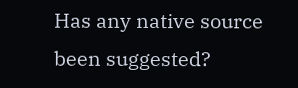Has any native source
been suggested?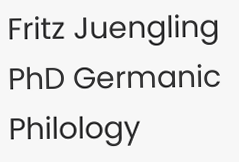Fritz Juengling
PhD Germanic Philology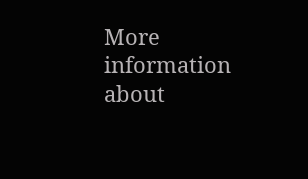More information about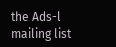the Ads-l mailing list